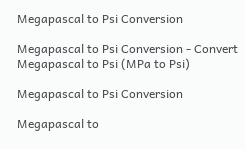Megapascal to Psi Conversion

Megapascal to Psi Conversion - Convert Megapascal to Psi (MPa to Psi)

Megapascal to Psi Conversion

Megapascal to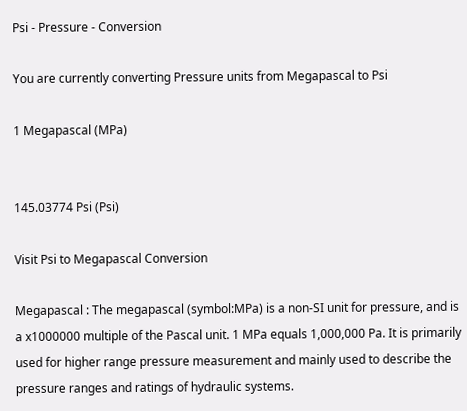Psi - Pressure - Conversion

You are currently converting Pressure units from Megapascal to Psi

1 Megapascal (MPa)


145.03774 Psi (Psi)

Visit Psi to Megapascal Conversion

Megapascal : The megapascal (symbol:MPa) is a non-SI unit for pressure, and is a x1000000 multiple of the Pascal unit. 1 MPa equals 1,000,000 Pa. It is primarily used for higher range pressure measurement and mainly used to describe the pressure ranges and ratings of hydraulic systems.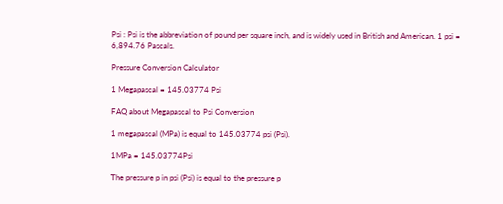Psi : Psi is the abbreviation of pound per square inch, and is widely used in British and American. 1 psi = 6,894.76 Pascals.

Pressure Conversion Calculator

1 Megapascal = 145.03774 Psi

FAQ about Megapascal to Psi Conversion

1 megapascal (MPa) is equal to 145.03774 psi (Psi).

1MPa = 145.03774Psi

The pressure p in psi (Psi) is equal to the pressure p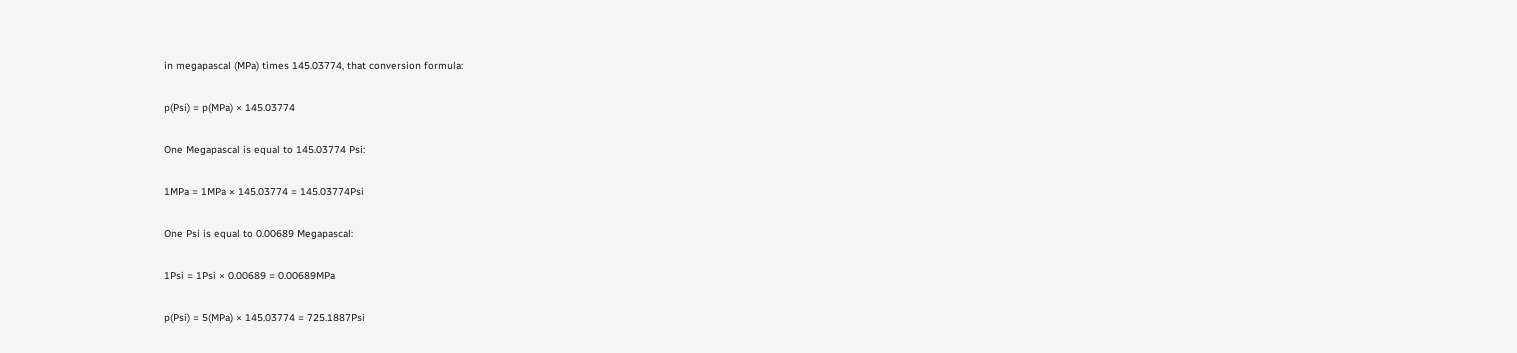in megapascal (MPa) times 145.03774, that conversion formula:

p(Psi) = p(MPa) × 145.03774

One Megapascal is equal to 145.03774 Psi:

1MPa = 1MPa × 145.03774 = 145.03774Psi

One Psi is equal to 0.00689 Megapascal:

1Psi = 1Psi × 0.00689 = 0.00689MPa

p(Psi) = 5(MPa) × 145.03774 = 725.1887Psi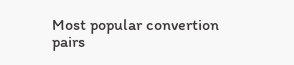Most popular convertion pairs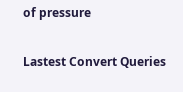of pressure

Lastest Convert Queries